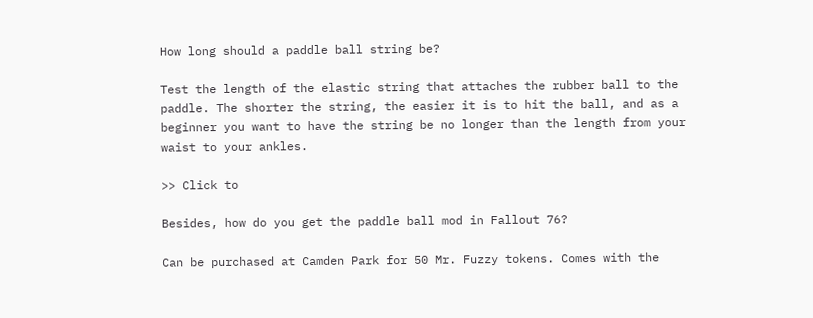How long should a paddle ball string be?

Test the length of the elastic string that attaches the rubber ball to the paddle. The shorter the string, the easier it is to hit the ball, and as a beginner you want to have the string be no longer than the length from your waist to your ankles.

>> Click to

Besides, how do you get the paddle ball mod in Fallout 76?

Can be purchased at Camden Park for 50 Mr. Fuzzy tokens. Comes with the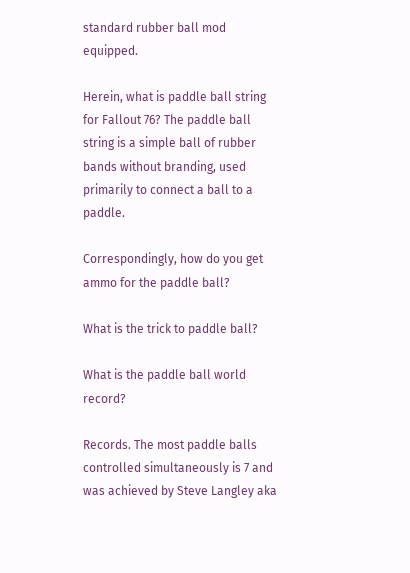standard rubber ball mod equipped.

Herein, what is paddle ball string for Fallout 76? The paddle ball string is a simple ball of rubber bands without branding, used primarily to connect a ball to a paddle.

Correspondingly, how do you get ammo for the paddle ball?

What is the trick to paddle ball?

What is the paddle ball world record?

Records. The most paddle balls controlled simultaneously is 7 and was achieved by Steve Langley aka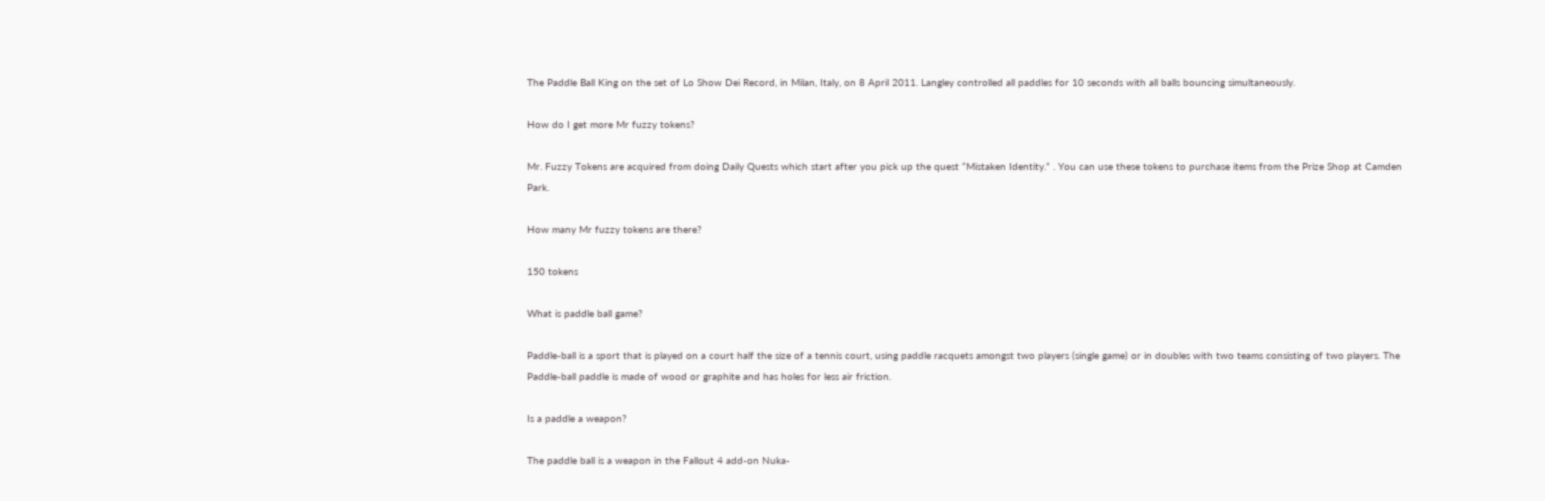The Paddle Ball King on the set of Lo Show Dei Record, in Milan, Italy, on 8 April 2011. Langley controlled all paddles for 10 seconds with all balls bouncing simultaneously.

How do I get more Mr fuzzy tokens?

Mr. Fuzzy Tokens are acquired from doing Daily Quests which start after you pick up the quest “Mistaken Identity.” . You can use these tokens to purchase items from the Prize Shop at Camden Park.

How many Mr fuzzy tokens are there?

150 tokens

What is paddle ball game?

Paddle-ball is a sport that is played on a court half the size of a tennis court, using paddle racquets amongst two players (single game) or in doubles with two teams consisting of two players. The Paddle-ball paddle is made of wood or graphite and has holes for less air friction.

Is a paddle a weapon?

The paddle ball is a weapon in the Fallout 4 add-on Nuka-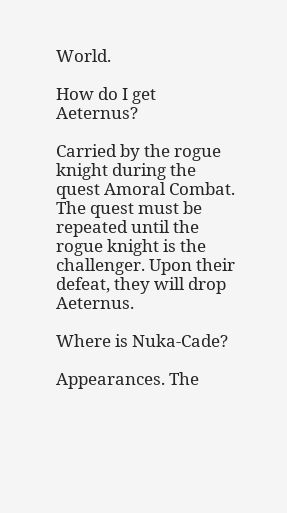World.

How do I get Aeternus?

Carried by the rogue knight during the quest Amoral Combat. The quest must be repeated until the rogue knight is the challenger. Upon their defeat, they will drop Aeternus.

Where is Nuka-Cade?

Appearances. The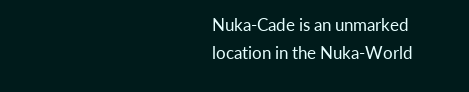Nuka-Cade is an unmarked location in the Nuka-World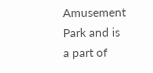Amusement Park and is a part of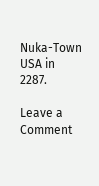Nuka-Town USA in 2287.

Leave a Comment